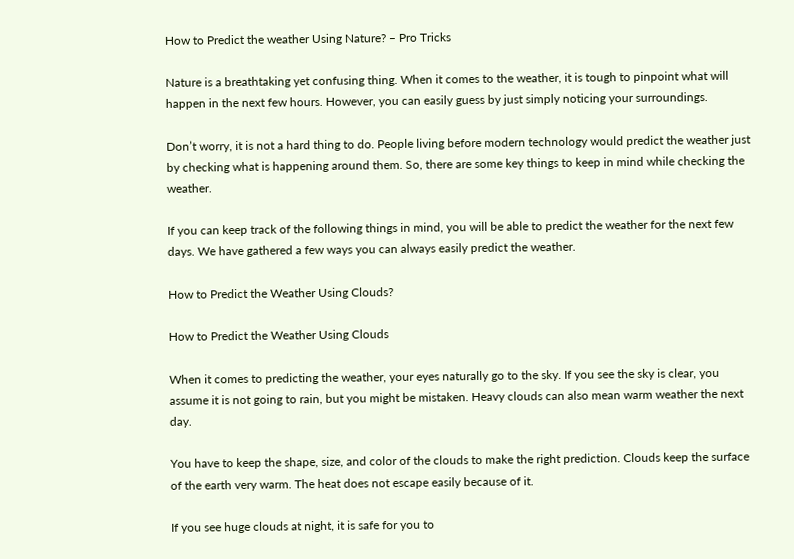How to Predict the weather Using Nature? – Pro Tricks

Nature is a breathtaking yet confusing thing. When it comes to the weather, it is tough to pinpoint what will happen in the next few hours. However, you can easily guess by just simply noticing your surroundings.

Don’t worry, it is not a hard thing to do. People living before modern technology would predict the weather just by checking what is happening around them. So, there are some key things to keep in mind while checking the weather.

If you can keep track of the following things in mind, you will be able to predict the weather for the next few days. We have gathered a few ways you can always easily predict the weather.

How to Predict the Weather Using Clouds?

How to Predict the Weather Using Clouds

When it comes to predicting the weather, your eyes naturally go to the sky. If you see the sky is clear, you assume it is not going to rain, but you might be mistaken. Heavy clouds can also mean warm weather the next day.

You have to keep the shape, size, and color of the clouds to make the right prediction. Clouds keep the surface of the earth very warm. The heat does not escape easily because of it.

If you see huge clouds at night, it is safe for you to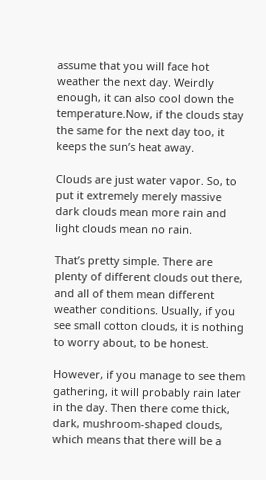assume that you will face hot weather the next day. Weirdly enough, it can also cool down the temperature.Now, if the clouds stay the same for the next day too, it keeps the sun’s heat away.

Clouds are just water vapor. So, to put it extremely merely massive dark clouds mean more rain and light clouds mean no rain.

That’s pretty simple. There are plenty of different clouds out there, and all of them mean different weather conditions. Usually, if you see small cotton clouds, it is nothing to worry about, to be honest.

However, if you manage to see them gathering, it will probably rain later in the day. Then there come thick, dark, mushroom-shaped clouds, which means that there will be a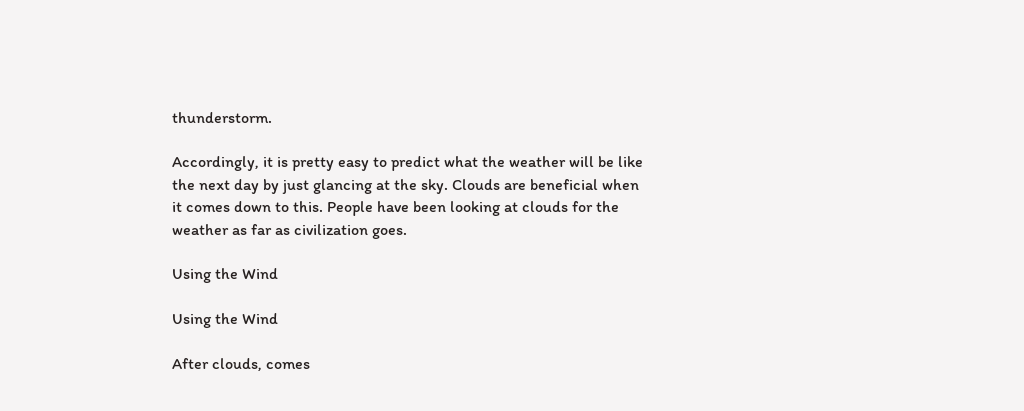thunderstorm.

Accordingly, it is pretty easy to predict what the weather will be like the next day by just glancing at the sky. Clouds are beneficial when it comes down to this. People have been looking at clouds for the weather as far as civilization goes.

Using the Wind

Using the Wind

After clouds, comes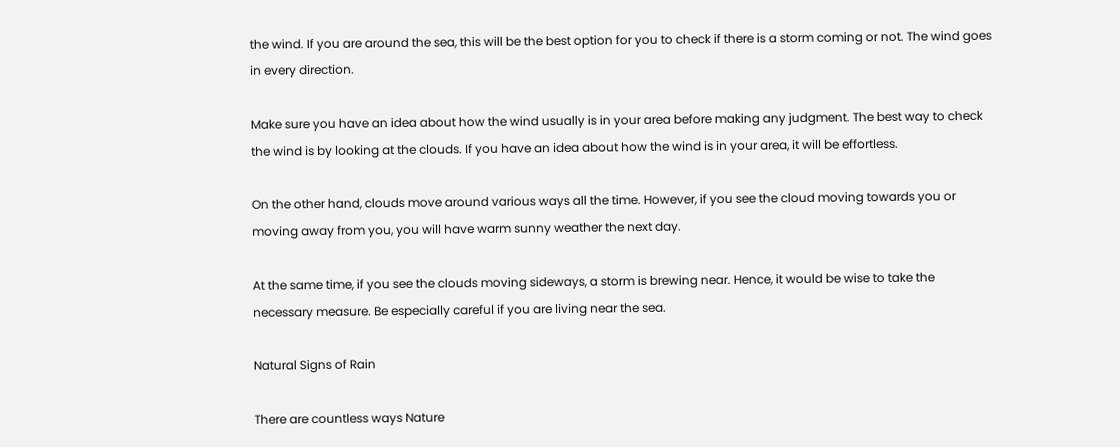the wind. If you are around the sea, this will be the best option for you to check if there is a storm coming or not. The wind goes in every direction.

Make sure you have an idea about how the wind usually is in your area before making any judgment. The best way to check the wind is by looking at the clouds. If you have an idea about how the wind is in your area, it will be effortless.

On the other hand, clouds move around various ways all the time. However, if you see the cloud moving towards you or moving away from you, you will have warm sunny weather the next day.

At the same time, if you see the clouds moving sideways, a storm is brewing near. Hence, it would be wise to take the necessary measure. Be especially careful if you are living near the sea.

Natural Signs of Rain

There are countless ways Nature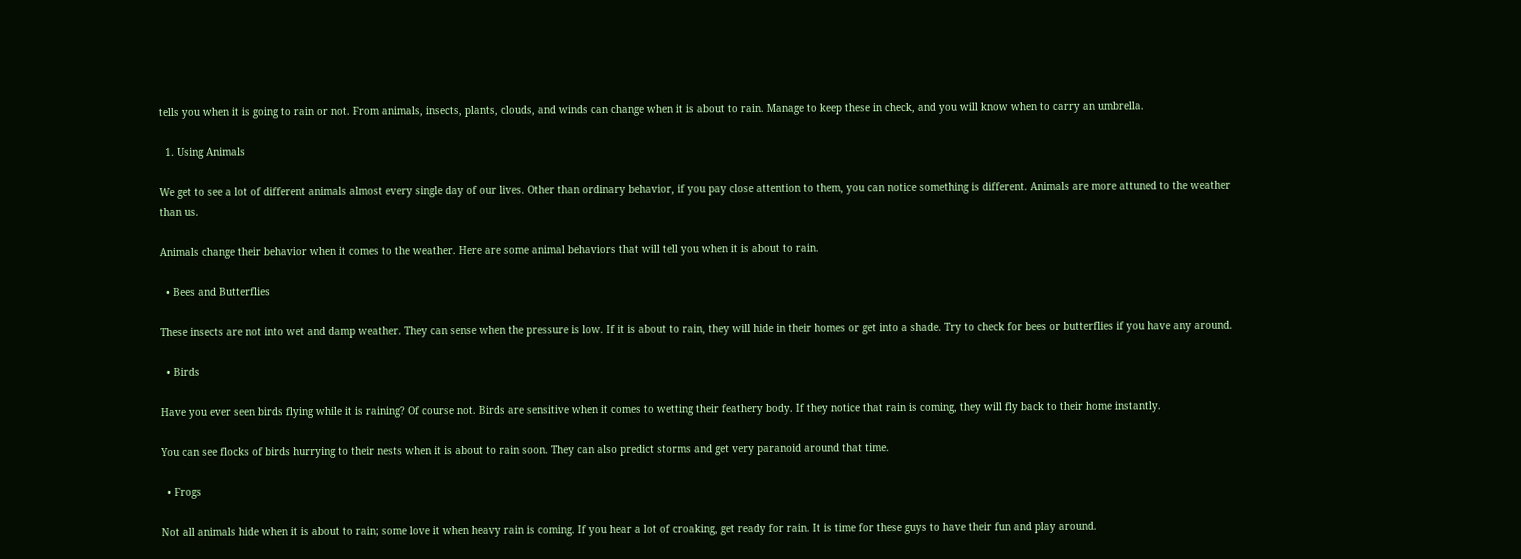tells you when it is going to rain or not. From animals, insects, plants, clouds, and winds can change when it is about to rain. Manage to keep these in check, and you will know when to carry an umbrella.

  1. Using Animals

We get to see a lot of different animals almost every single day of our lives. Other than ordinary behavior, if you pay close attention to them, you can notice something is different. Animals are more attuned to the weather than us.

Animals change their behavior when it comes to the weather. Here are some animal behaviors that will tell you when it is about to rain.

  • Bees and Butterflies

These insects are not into wet and damp weather. They can sense when the pressure is low. If it is about to rain, they will hide in their homes or get into a shade. Try to check for bees or butterflies if you have any around.

  • Birds

Have you ever seen birds flying while it is raining? Of course not. Birds are sensitive when it comes to wetting their feathery body. If they notice that rain is coming, they will fly back to their home instantly.

You can see flocks of birds hurrying to their nests when it is about to rain soon. They can also predict storms and get very paranoid around that time.

  • Frogs

Not all animals hide when it is about to rain; some love it when heavy rain is coming. If you hear a lot of croaking, get ready for rain. It is time for these guys to have their fun and play around.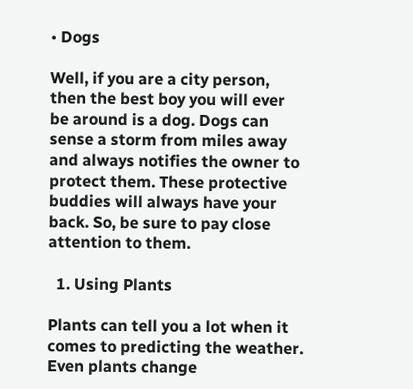• Dogs

Well, if you are a city person, then the best boy you will ever be around is a dog. Dogs can sense a storm from miles away and always notifies the owner to protect them. These protective buddies will always have your back. So, be sure to pay close attention to them.

  1. Using Plants

Plants can tell you a lot when it comes to predicting the weather. Even plants change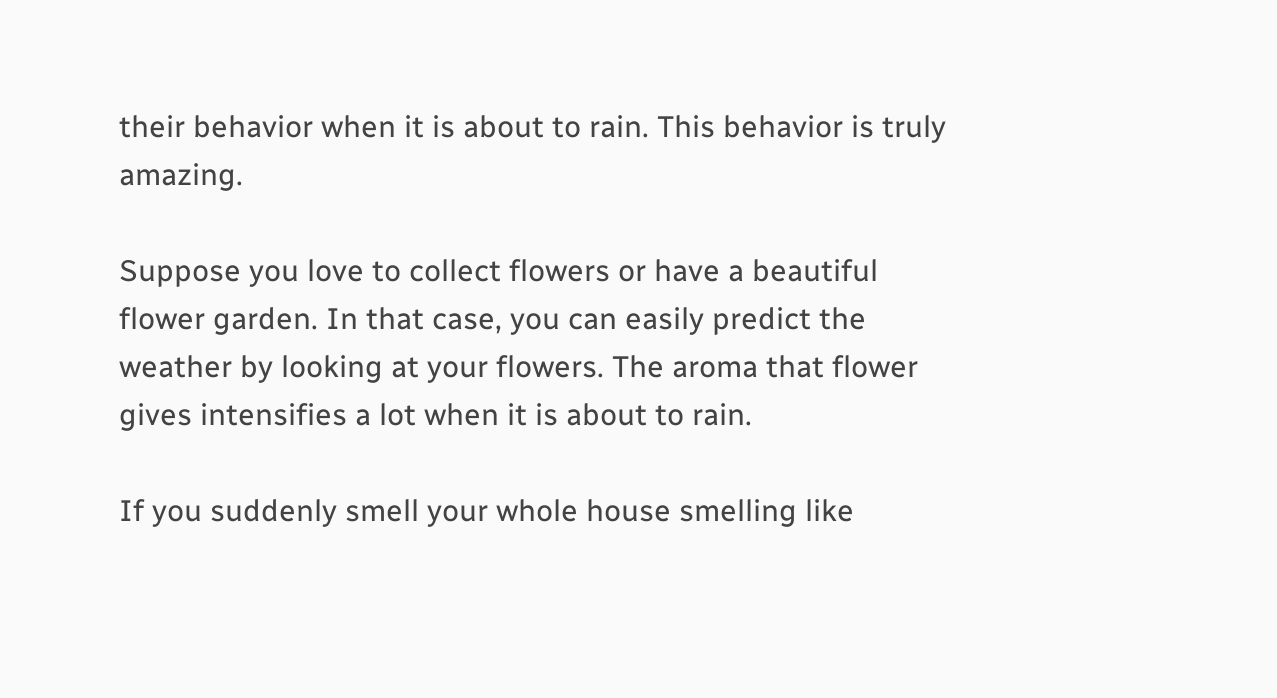their behavior when it is about to rain. This behavior is truly amazing.

Suppose you love to collect flowers or have a beautiful flower garden. In that case, you can easily predict the weather by looking at your flowers. The aroma that flower gives intensifies a lot when it is about to rain.

If you suddenly smell your whole house smelling like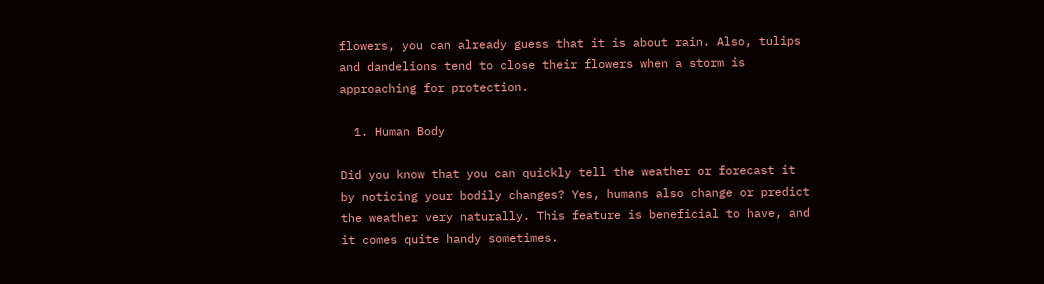flowers, you can already guess that it is about rain. Also, tulips and dandelions tend to close their flowers when a storm is approaching for protection.

  1. Human Body

Did you know that you can quickly tell the weather or forecast it by noticing your bodily changes? Yes, humans also change or predict the weather very naturally. This feature is beneficial to have, and it comes quite handy sometimes.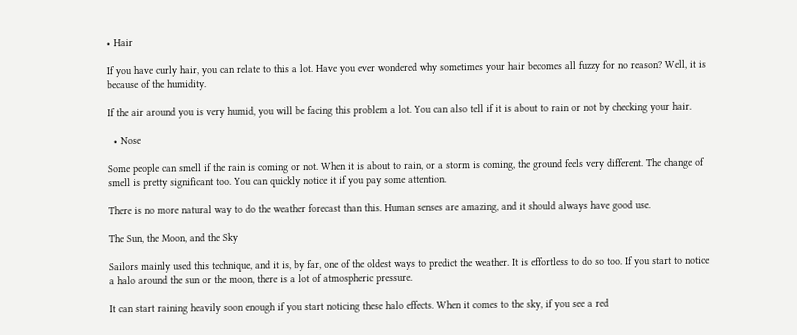• Hair

If you have curly hair, you can relate to this a lot. Have you ever wondered why sometimes your hair becomes all fuzzy for no reason? Well, it is because of the humidity.

If the air around you is very humid, you will be facing this problem a lot. You can also tell if it is about to rain or not by checking your hair.

  • Nose

Some people can smell if the rain is coming or not. When it is about to rain, or a storm is coming, the ground feels very different. The change of smell is pretty significant too. You can quickly notice it if you pay some attention.

There is no more natural way to do the weather forecast than this. Human senses are amazing, and it should always have good use.

The Sun, the Moon, and the Sky

Sailors mainly used this technique, and it is, by far, one of the oldest ways to predict the weather. It is effortless to do so too. If you start to notice a halo around the sun or the moon, there is a lot of atmospheric pressure.

It can start raining heavily soon enough if you start noticing these halo effects. When it comes to the sky, if you see a red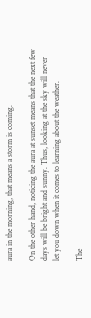aura in the morning, that means a storm is coming.

On the other hand, noticing the aura at sunset means that the next few days will be bright and sunny. Thus, looking at the sky will never let you down when it comes to learning about the weather.

The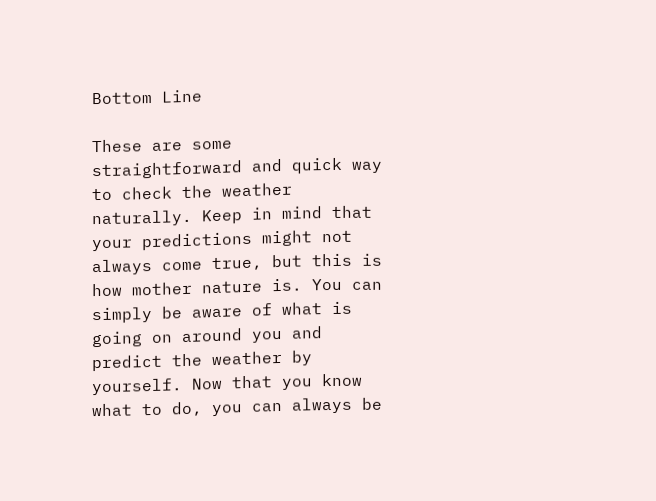Bottom Line

These are some straightforward and quick way to check the weather naturally. Keep in mind that your predictions might not always come true, but this is how mother nature is. You can simply be aware of what is going on around you and predict the weather by yourself. Now that you know what to do, you can always be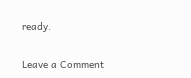ready.

Leave a Comment